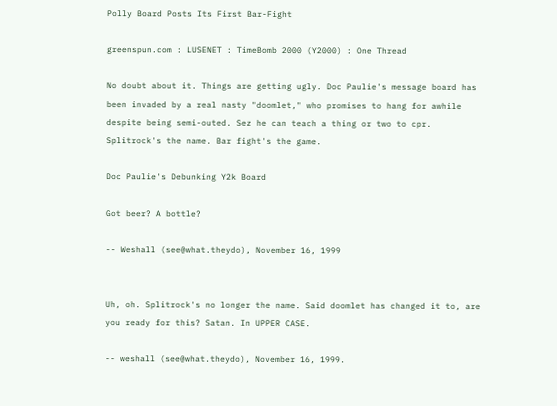Polly Board Posts Its First Bar-Fight

greenspun.com : LUSENET : TimeBomb 2000 (Y2000) : One Thread

No doubt about it. Things are getting ugly. Doc Paulie's message board has been invaded by a real nasty "doomlet," who promises to hang for awhile despite being semi-outed. Sez he can teach a thing or two to cpr. Splitrock's the name. Bar fight's the game.

Doc Paulie's Debunking Y2k Board

Got beer? A bottle?

-- Weshall (see@what.theydo), November 16, 1999


Uh, oh. Splitrock's no longer the name. Said doomlet has changed it to, are you ready for this? Satan. In UPPER CASE.

-- weshall (see@what.theydo), November 16, 1999.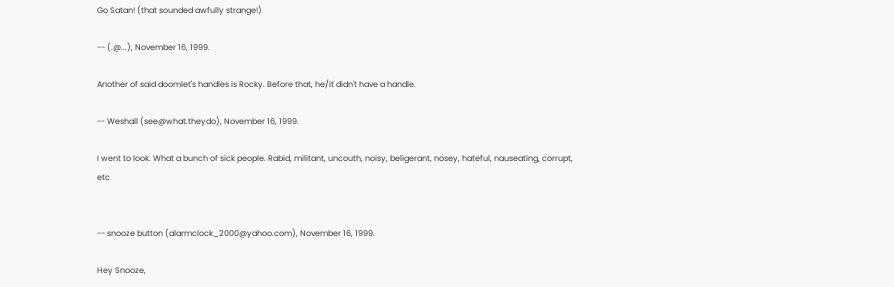Go Satan! (that sounded awfully strange!)

-- (.@...), November 16, 1999.

Another of said doomlet's handles is Rocky. Before that, he/it didn't have a handle.

-- Weshall (see@what.theydo), November 16, 1999.

I went to look. What a bunch of sick people. Rabid, militant, uncouth, noisy, beligerant, nosey, hateful, nauseating, corrupt, etc


-- snooze button (alarmclock_2000@yahoo.com), November 16, 1999.

Hey Snooze,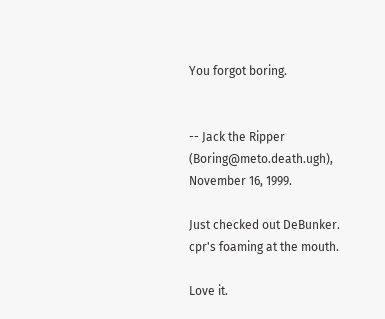You forgot boring.


-- Jack the Ripper (Boring@meto.death.ugh), November 16, 1999.

Just checked out DeBunker. cpr's foaming at the mouth.

Love it.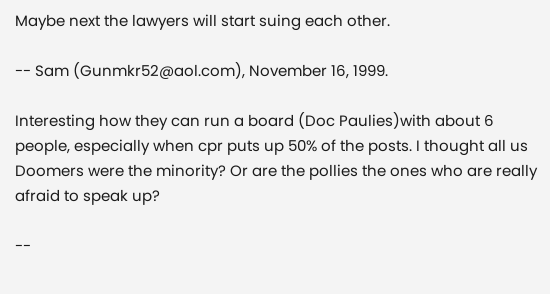Maybe next the lawyers will start suing each other.

-- Sam (Gunmkr52@aol.com), November 16, 1999.

Interesting how they can run a board (Doc Paulies)with about 6 people, especially when cpr puts up 50% of the posts. I thought all us Doomers were the minority? Or are the pollies the ones who are really afraid to speak up?

--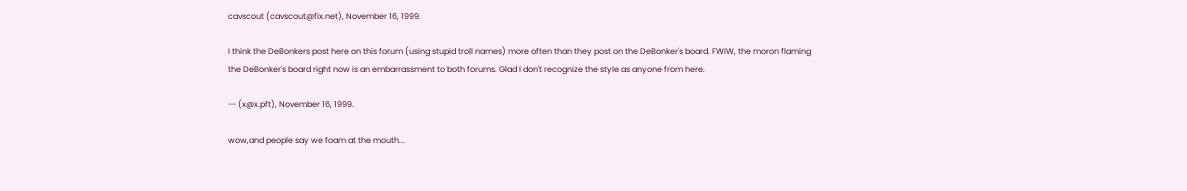cavscout (cavscout@fix.net), November 16, 1999.

I think the DeBonkers post here on this forum (using stupid troll names) more often than they post on the DeBonker's board. FWIW, the moron flaming the DeBonker's board right now is an embarrassment to both forums. Glad I don't recognize the style as anyone from here.

-- (x@x.pft), November 16, 1999.

wow,and people say we foam at the mouth...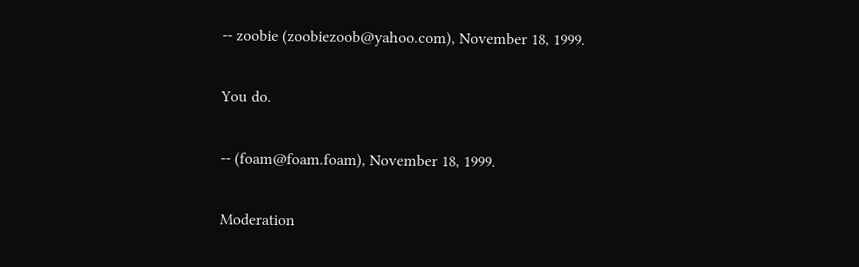-- zoobie (zoobiezoob@yahoo.com), November 18, 1999.

You do.

-- (foam@foam.foam), November 18, 1999.

Moderation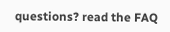questions? read the FAQ